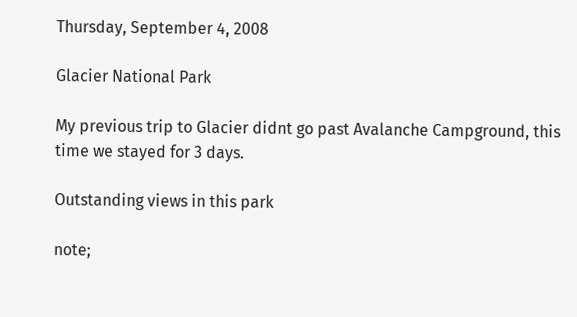Thursday, September 4, 2008

Glacier National Park

My previous trip to Glacier didnt go past Avalanche Campground, this time we stayed for 3 days.

Outstanding views in this park

note;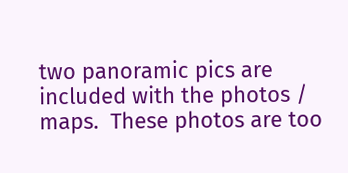two panoramic pics are included with the photos / maps.  These photos are too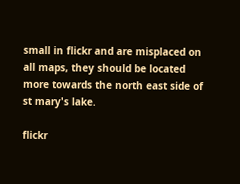small in flickr and are misplaced on all maps, they should be located more towards the north east side of st mary's lake.

flickr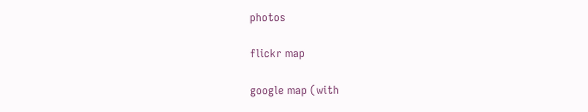photos

flickr map

google map (with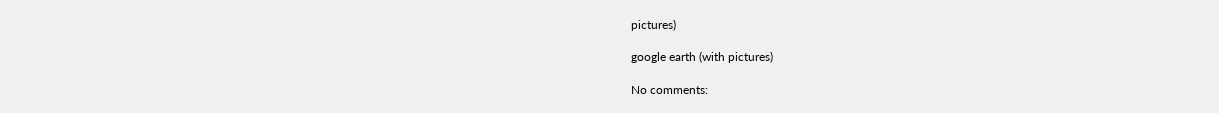pictures)

google earth (with pictures)

No comments: